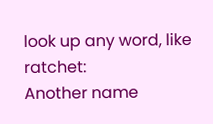look up any word, like ratchet:
Another name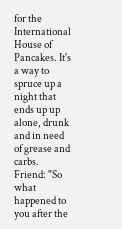for the International House of Pancakes. It's a way to spruce up a night that ends up up alone, drunk and in need of grease and carbs.
Friend: "So what happened to you after the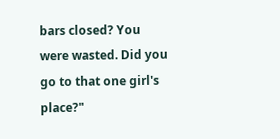bars closed? You were wasted. Did you go to that one girl's place?"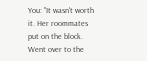You: "It wasn't worth it. Her roommates put on the block. Went over to the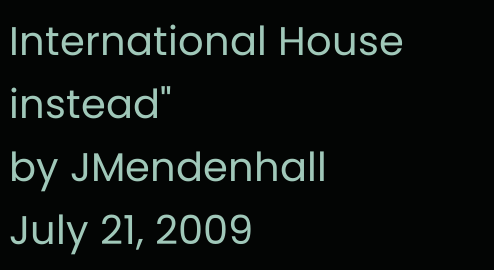International House instead"
by JMendenhall July 21, 2009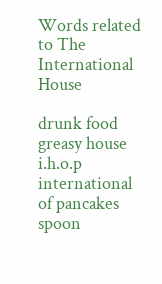Words related to The International House

drunk food greasy house i.h.o.p international of pancakes spoon